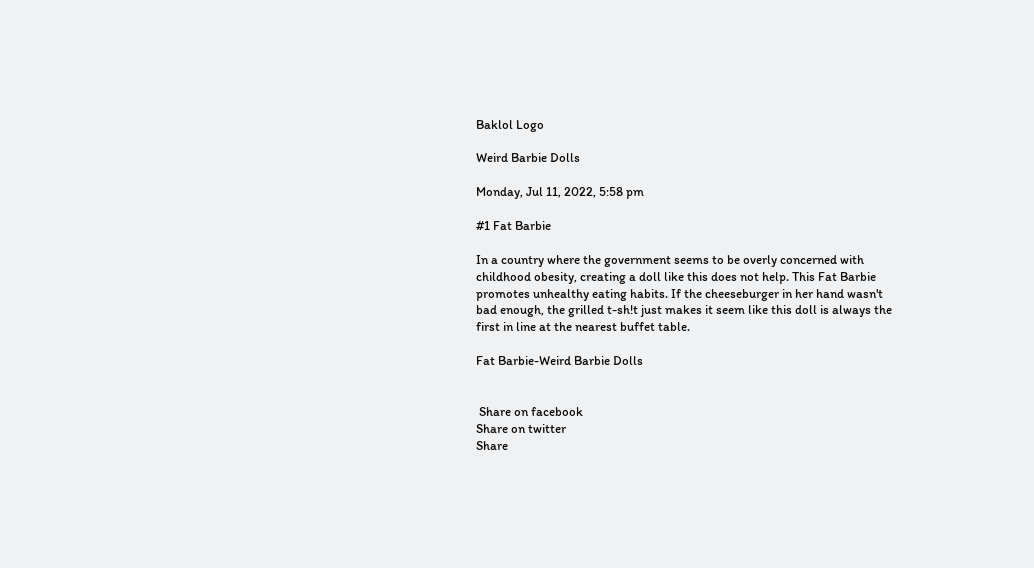Baklol Logo

Weird Barbie Dolls

Monday, Jul 11, 2022, 5:58 pm

#1 Fat Barbie

In a country where the government seems to be overly concerned with childhood obesity, creating a doll like this does not help. This Fat Barbie promotes unhealthy eating habits. If the cheeseburger in her hand wasn't bad enough, the grilled t-sh!t just makes it seem like this doll is always the first in line at the nearest buffet table.

Fat Barbie-Weird Barbie Dolls


 Share on facebook
Share on twitter
Share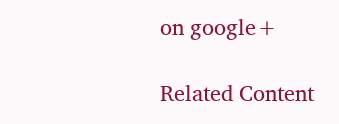on google+

Related Content